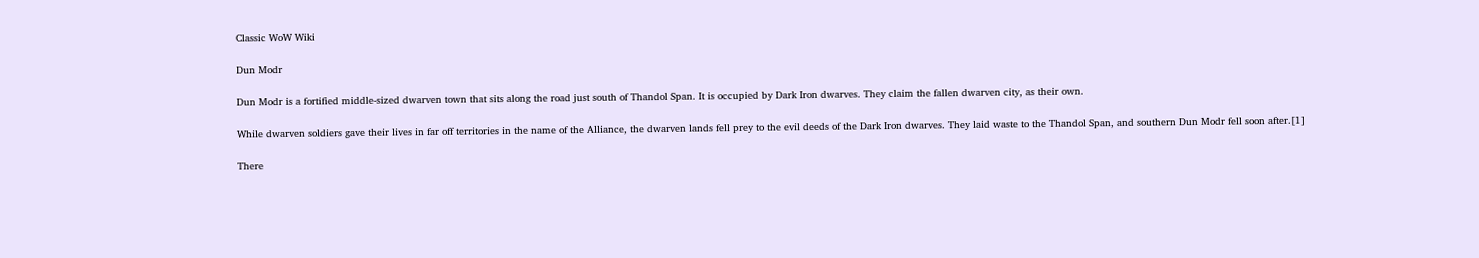Classic WoW Wiki

Dun Modr

Dun Modr is a fortified middle-sized dwarven town that sits along the road just south of Thandol Span. It is occupied by Dark Iron dwarves. They claim the fallen dwarven city, as their own.

While dwarven soldiers gave their lives in far off territories in the name of the Alliance, the dwarven lands fell prey to the evil deeds of the Dark Iron dwarves. They laid waste to the Thandol Span, and southern Dun Modr fell soon after.[1]

There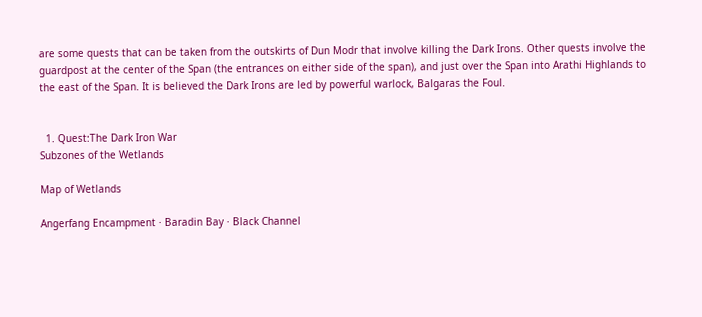are some quests that can be taken from the outskirts of Dun Modr that involve killing the Dark Irons. Other quests involve the guardpost at the center of the Span (the entrances on either side of the span), and just over the Span into Arathi Highlands to the east of the Span. It is believed the Dark Irons are led by powerful warlock, Balgaras the Foul.


  1. Quest:The Dark Iron War
Subzones of the Wetlands

Map of Wetlands

Angerfang Encampment · Baradin Bay · Black Channel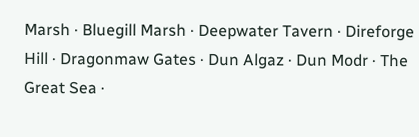Marsh · Bluegill Marsh · Deepwater Tavern · Direforge Hill · Dragonmaw Gates · Dun Algaz · Dun Modr · The Great Sea ·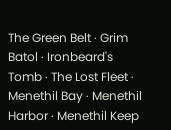The Green Belt · Grim Batol · Ironbeard's Tomb · The Lost Fleet · Menethil Bay · Menethil Harbor · Menethil Keep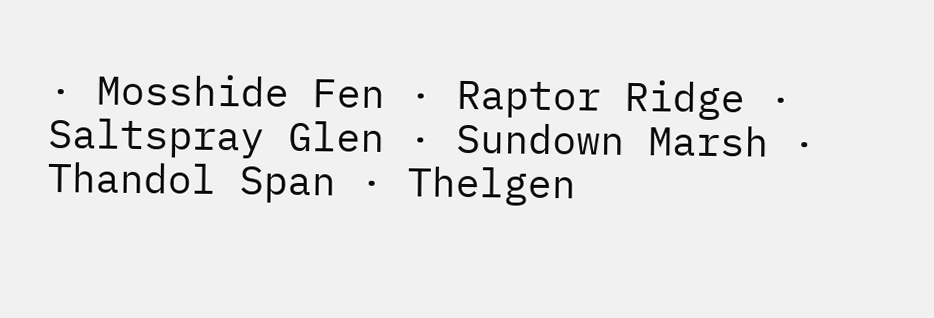· Mosshide Fen · Raptor Ridge · Saltspray Glen · Sundown Marsh · Thandol Span · Thelgen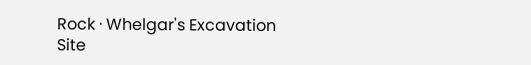Rock · Whelgar's Excavation Site